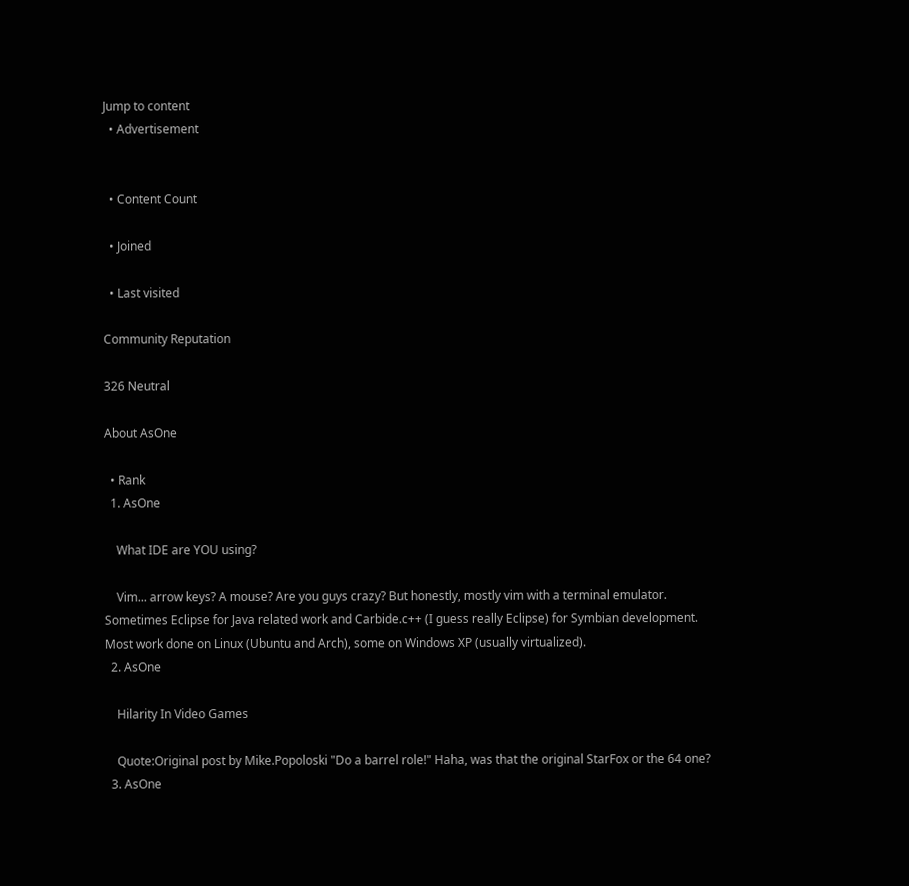Jump to content
  • Advertisement


  • Content Count

  • Joined

  • Last visited

Community Reputation

326 Neutral

About AsOne

  • Rank
  1. AsOne

    What IDE are YOU using?

    Vim... arrow keys? A mouse? Are you guys crazy? But honestly, mostly vim with a terminal emulator. Sometimes Eclipse for Java related work and Carbide.c++ (I guess really Eclipse) for Symbian development. Most work done on Linux (Ubuntu and Arch), some on Windows XP (usually virtualized).
  2. AsOne

    Hilarity In Video Games

    Quote:Original post by Mike.Popoloski "Do a barrel role!" Haha, was that the original StarFox or the 64 one?
  3. AsOne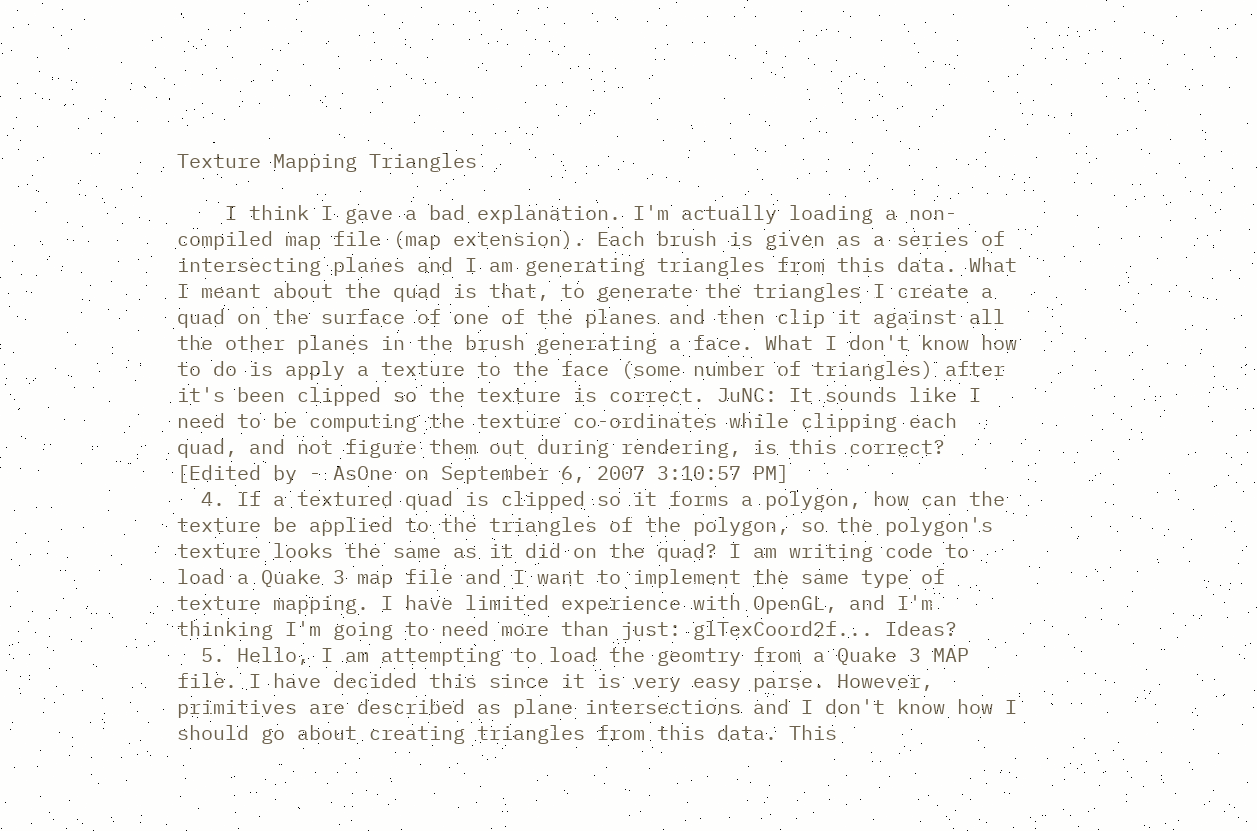Texture Mapping Triangles

    I think I gave a bad explanation. I'm actually loading a non-compiled map file (map extension). Each brush is given as a series of intersecting planes and I am generating triangles from this data. What I meant about the quad is that, to generate the triangles I create a quad on the surface of one of the planes and then clip it against all the other planes in the brush generating a face. What I don't know how to do is apply a texture to the face (some number of triangles) after it's been clipped so the texture is correct. JuNC: It sounds like I need to be computing the texture co-ordinates while clipping each quad, and not figure them out during rendering, is this correct? [Edited by - AsOne on September 6, 2007 3:10:57 PM]
  4. If a textured quad is clipped so it forms a polygon, how can the texture be applied to the triangles of the polygon, so the polygon's texture looks the same as it did on the quad? I am writing code to load a Quake 3 map file and I want to implement the same type of texture mapping. I have limited experience with OpenGL, and I'm thinking I'm going to need more than just: glTexCoord2f... Ideas?
  5. Hello, I am attempting to load the geomtry from a Quake 3 MAP file. I have decided this since it is very easy parse. However, primitives are described as plane intersections and I don't know how I should go about creating triangles from this data. This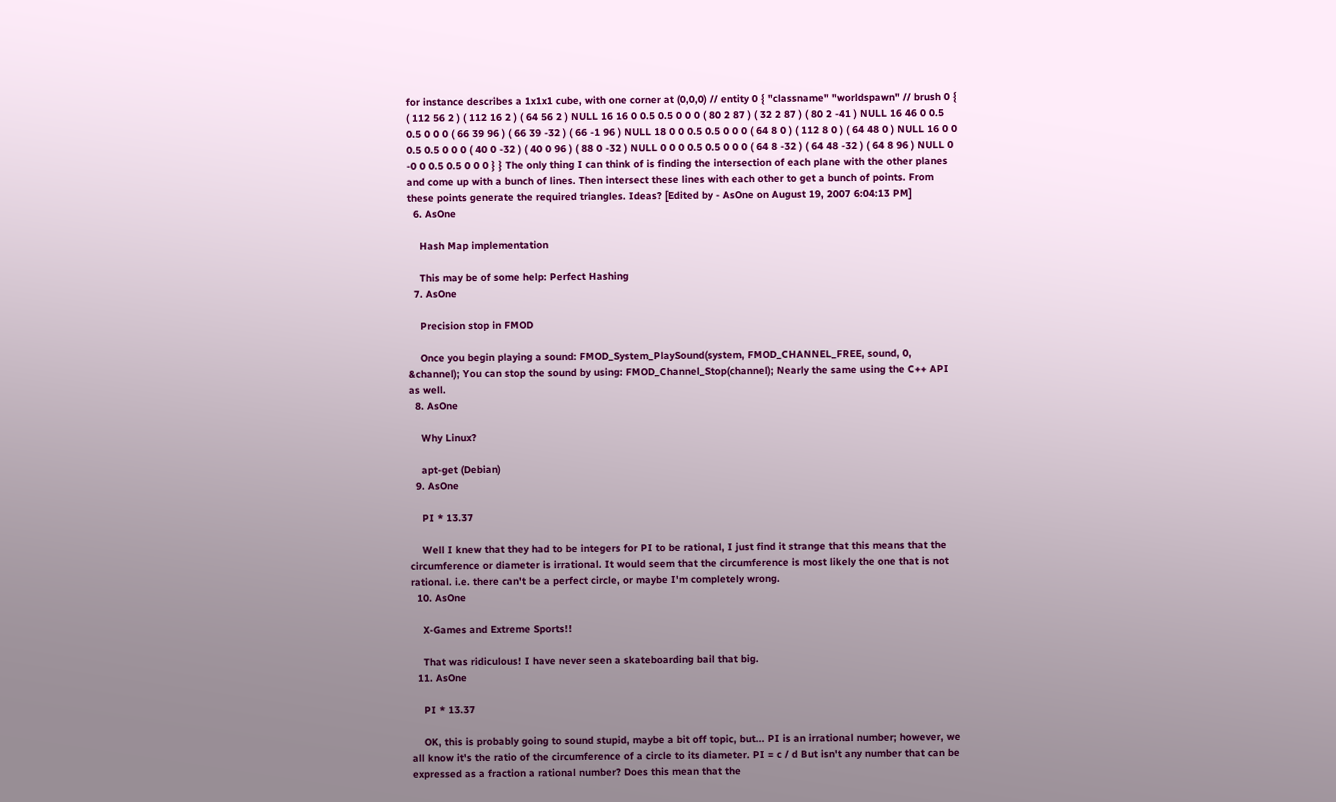for instance describes a 1x1x1 cube, with one corner at (0,0,0) // entity 0 { "classname" "worldspawn" // brush 0 { ( 112 56 2 ) ( 112 16 2 ) ( 64 56 2 ) NULL 16 16 0 0.5 0.5 0 0 0 ( 80 2 87 ) ( 32 2 87 ) ( 80 2 -41 ) NULL 16 46 0 0.5 0.5 0 0 0 ( 66 39 96 ) ( 66 39 -32 ) ( 66 -1 96 ) NULL 18 0 0 0.5 0.5 0 0 0 ( 64 8 0 ) ( 112 8 0 ) ( 64 48 0 ) NULL 16 0 0 0.5 0.5 0 0 0 ( 40 0 -32 ) ( 40 0 96 ) ( 88 0 -32 ) NULL 0 0 0 0.5 0.5 0 0 0 ( 64 8 -32 ) ( 64 48 -32 ) ( 64 8 96 ) NULL 0 -0 0 0.5 0.5 0 0 0 } } The only thing I can think of is finding the intersection of each plane with the other planes and come up with a bunch of lines. Then intersect these lines with each other to get a bunch of points. From these points generate the required triangles. Ideas? [Edited by - AsOne on August 19, 2007 6:04:13 PM]
  6. AsOne

    Hash Map implementation

    This may be of some help: Perfect Hashing
  7. AsOne

    Precision stop in FMOD

    Once you begin playing a sound: FMOD_System_PlaySound(system, FMOD_CHANNEL_FREE, sound, 0, &channel); You can stop the sound by using: FMOD_Channel_Stop(channel); Nearly the same using the C++ API as well.
  8. AsOne

    Why Linux?

    apt-get (Debian)
  9. AsOne

    PI * 13.37

    Well I knew that they had to be integers for PI to be rational, I just find it strange that this means that the circumference or diameter is irrational. It would seem that the circumference is most likely the one that is not rational. i.e. there can't be a perfect circle, or maybe I'm completely wrong.
  10. AsOne

    X-Games and Extreme Sports!!

    That was ridiculous! I have never seen a skateboarding bail that big.
  11. AsOne

    PI * 13.37

    OK, this is probably going to sound stupid, maybe a bit off topic, but... PI is an irrational number; however, we all know it's the ratio of the circumference of a circle to its diameter. PI = c / d But isn't any number that can be expressed as a fraction a rational number? Does this mean that the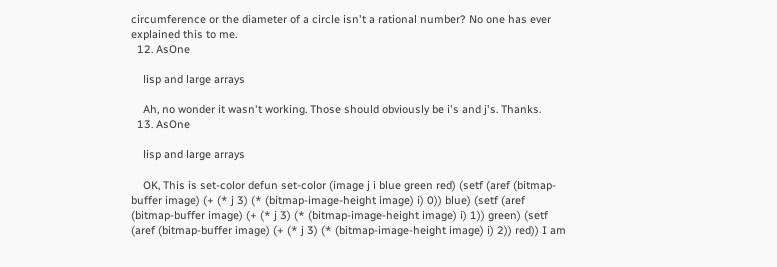circumference or the diameter of a circle isn't a rational number? No one has ever explained this to me.
  12. AsOne

    lisp and large arrays

    Ah, no wonder it wasn't working. Those should obviously be i's and j's. Thanks.
  13. AsOne

    lisp and large arrays

    OK, This is set-color defun set-color (image j i blue green red) (setf (aref (bitmap-buffer image) (+ (* j 3) (* (bitmap-image-height image) i) 0)) blue) (setf (aref (bitmap-buffer image) (+ (* j 3) (* (bitmap-image-height image) i) 1)) green) (setf (aref (bitmap-buffer image) (+ (* j 3) (* (bitmap-image-height image) i) 2)) red)) I am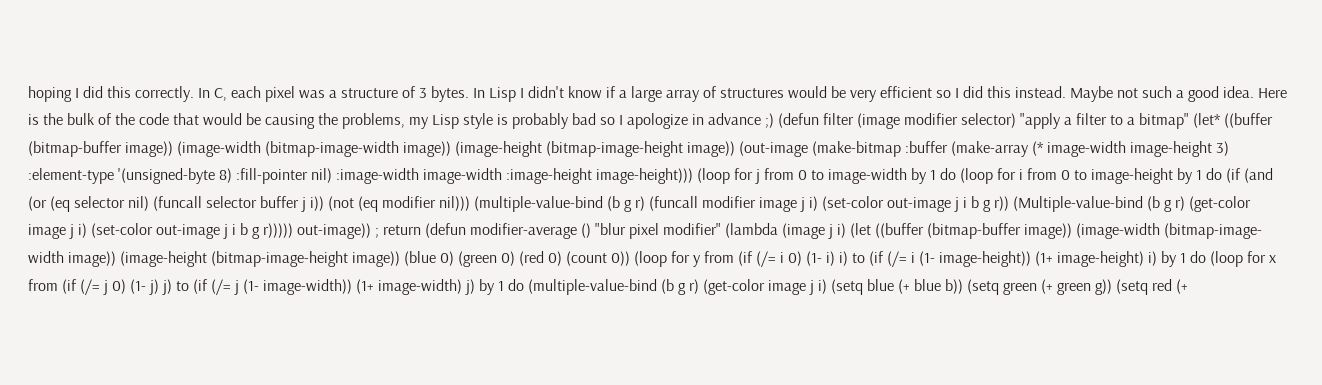hoping I did this correctly. In C, each pixel was a structure of 3 bytes. In Lisp I didn't know if a large array of structures would be very efficient so I did this instead. Maybe not such a good idea. Here is the bulk of the code that would be causing the problems, my Lisp style is probably bad so I apologize in advance ;) (defun filter (image modifier selector) "apply a filter to a bitmap" (let* ((buffer (bitmap-buffer image)) (image-width (bitmap-image-width image)) (image-height (bitmap-image-height image)) (out-image (make-bitmap :buffer (make-array (* image-width image-height 3) :element-type '(unsigned-byte 8) :fill-pointer nil) :image-width image-width :image-height image-height))) (loop for j from 0 to image-width by 1 do (loop for i from 0 to image-height by 1 do (if (and (or (eq selector nil) (funcall selector buffer j i)) (not (eq modifier nil))) (multiple-value-bind (b g r) (funcall modifier image j i) (set-color out-image j i b g r)) (Multiple-value-bind (b g r) (get-color image j i) (set-color out-image j i b g r))))) out-image)) ; return (defun modifier-average () "blur pixel modifier" (lambda (image j i) (let ((buffer (bitmap-buffer image)) (image-width (bitmap-image-width image)) (image-height (bitmap-image-height image)) (blue 0) (green 0) (red 0) (count 0)) (loop for y from (if (/= i 0) (1- i) i) to (if (/= i (1- image-height)) (1+ image-height) i) by 1 do (loop for x from (if (/= j 0) (1- j) j) to (if (/= j (1- image-width)) (1+ image-width) j) by 1 do (multiple-value-bind (b g r) (get-color image j i) (setq blue (+ blue b)) (setq green (+ green g)) (setq red (+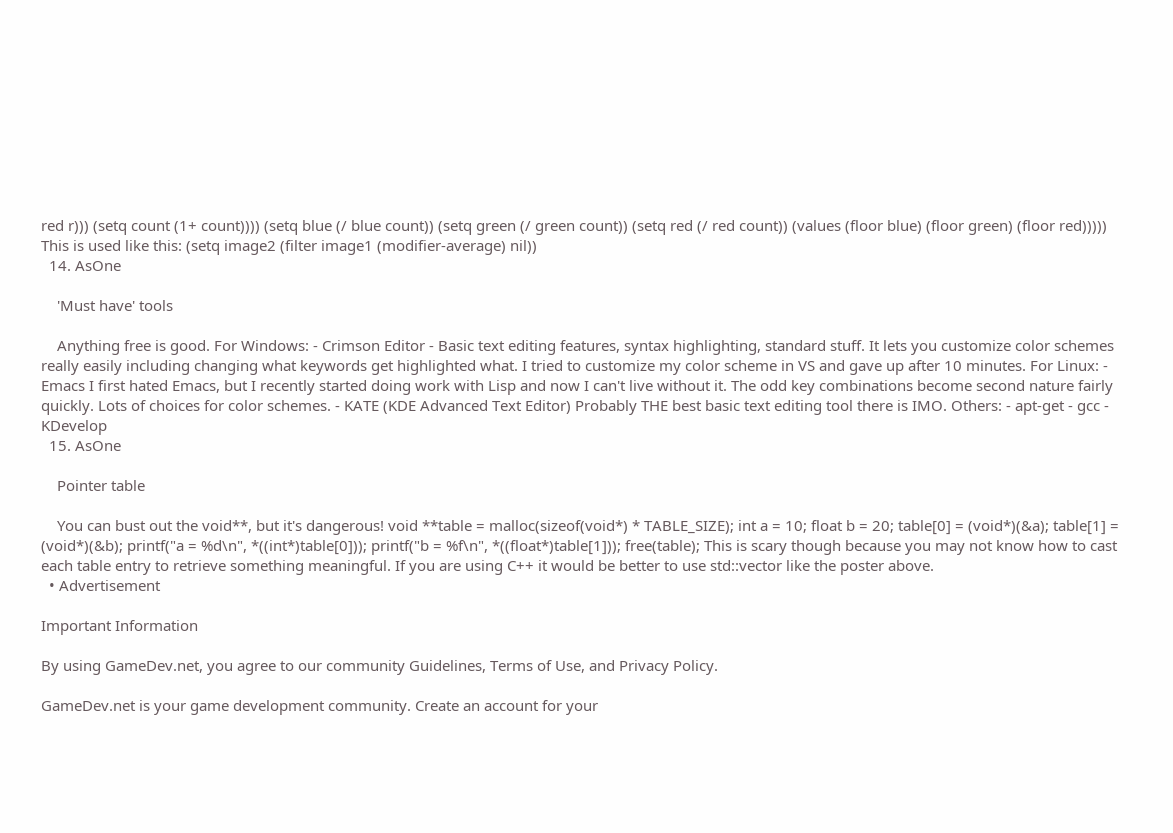red r))) (setq count (1+ count)))) (setq blue (/ blue count)) (setq green (/ green count)) (setq red (/ red count)) (values (floor blue) (floor green) (floor red))))) This is used like this: (setq image2 (filter image1 (modifier-average) nil))
  14. AsOne

    'Must have' tools

    Anything free is good. For Windows: - Crimson Editor - Basic text editing features, syntax highlighting, standard stuff. It lets you customize color schemes really easily including changing what keywords get highlighted what. I tried to customize my color scheme in VS and gave up after 10 minutes. For Linux: - Emacs I first hated Emacs, but I recently started doing work with Lisp and now I can't live without it. The odd key combinations become second nature fairly quickly. Lots of choices for color schemes. - KATE (KDE Advanced Text Editor) Probably THE best basic text editing tool there is IMO. Others: - apt-get - gcc - KDevelop
  15. AsOne

    Pointer table

    You can bust out the void**, but it's dangerous! void **table = malloc(sizeof(void*) * TABLE_SIZE); int a = 10; float b = 20; table[0] = (void*)(&a); table[1] = (void*)(&b); printf("a = %d\n", *((int*)table[0])); printf("b = %f\n", *((float*)table[1])); free(table); This is scary though because you may not know how to cast each table entry to retrieve something meaningful. If you are using C++ it would be better to use std::vector like the poster above.
  • Advertisement

Important Information

By using GameDev.net, you agree to our community Guidelines, Terms of Use, and Privacy Policy.

GameDev.net is your game development community. Create an account for your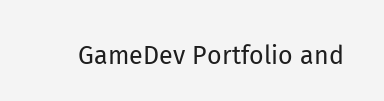GameDev Portfolio and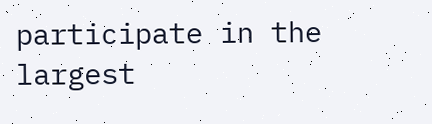participate in the largest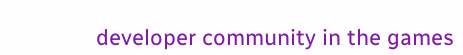developer community in the games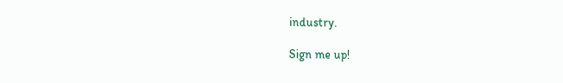industry.

Sign me up!